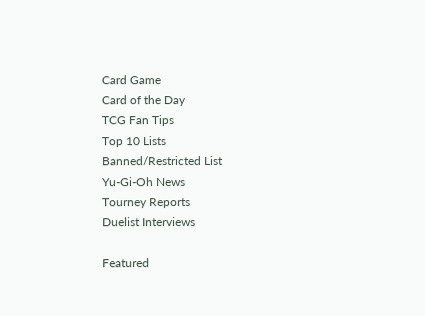Card Game
Card of the Day
TCG Fan Tips
Top 10 Lists
Banned/Restricted List
Yu-Gi-Oh News
Tourney Reports
Duelist Interviews

Featured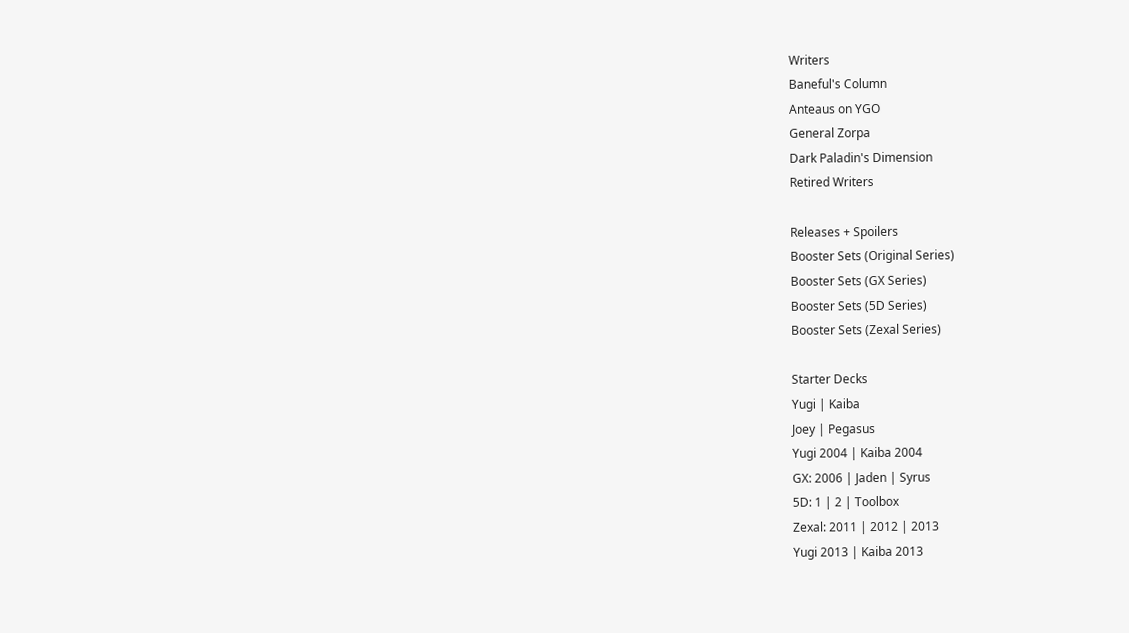Writers
Baneful's Column
Anteaus on YGO
General Zorpa
Dark Paladin's Dimension
Retired Writers

Releases + Spoilers
Booster Sets (Original Series)
Booster Sets (GX Series)
Booster Sets (5D Series)
Booster Sets (Zexal Series)

Starter Decks
Yugi | Kaiba
Joey | Pegasus
Yugi 2004 | Kaiba 2004
GX: 2006 | Jaden | Syrus
5D: 1 | 2 | Toolbox
Zexal: 2011 | 2012 | 2013
Yugi 2013 | Kaiba 2013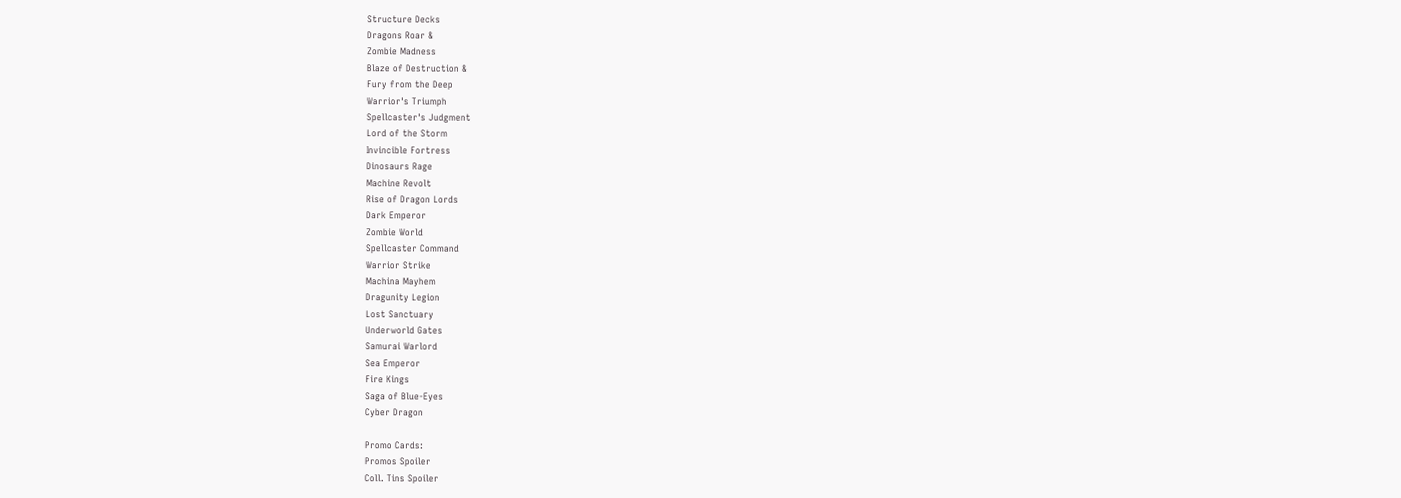Structure Decks
Dragons Roar &
Zombie Madness
Blaze of Destruction &
Fury from the Deep
Warrior's Triumph
Spellcaster's Judgment
Lord of the Storm
Invincible Fortress
Dinosaurs Rage
Machine Revolt
Rise of Dragon Lords
Dark Emperor
Zombie World
Spellcaster Command
Warrior Strike
Machina Mayhem
Dragunity Legion
Lost Sanctuary
Underworld Gates
Samurai Warlord
Sea Emperor
Fire Kings
Saga of Blue-Eyes
Cyber Dragon

Promo Cards:
Promos Spoiler
Coll. Tins Spoiler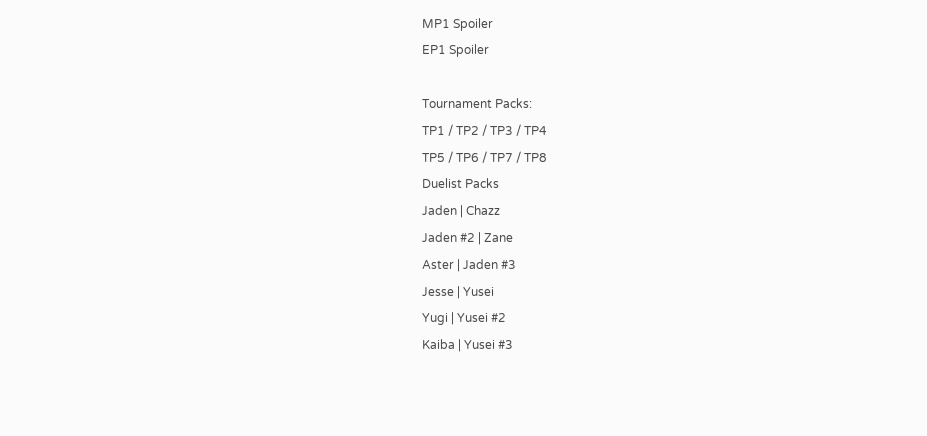MP1 Spoiler
EP1 Spoiler

Tournament Packs:
TP1 / TP2 / TP3 / TP4
TP5 / TP6 / TP7 / TP8
Duelist Packs
Jaden | Chazz
Jaden #2 | Zane
Aster | Jaden #3
Jesse | Yusei
Yugi | Yusei #2
Kaiba | Yusei #3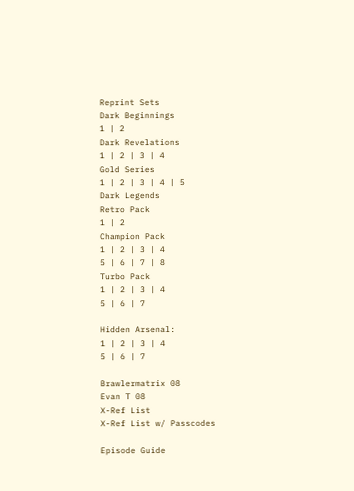Reprint Sets
Dark Beginnings
1 | 2
Dark Revelations
1 | 2 | 3 | 4
Gold Series
1 | 2 | 3 | 4 | 5
Dark Legends
Retro Pack
1 | 2
Champion Pack
1 | 2 | 3 | 4
5 | 6 | 7 | 8
Turbo Pack
1 | 2 | 3 | 4
5 | 6 | 7

Hidden Arsenal:
1 | 2 | 3 | 4
5 | 6 | 7

Brawlermatrix 08
Evan T 08
X-Ref List
X-Ref List w/ Passcodes

Episode Guide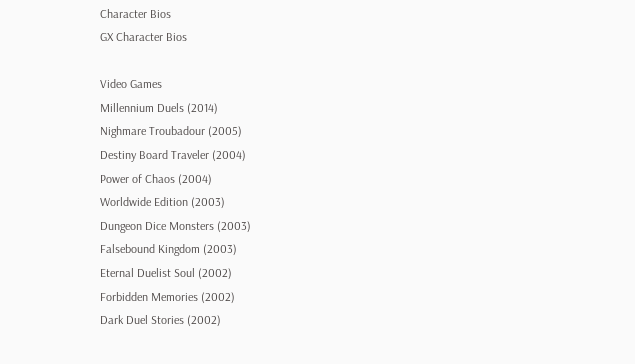Character Bios
GX Character Bios

Video Games
Millennium Duels (2014)
Nighmare Troubadour (2005)
Destiny Board Traveler (2004)
Power of Chaos (2004)
Worldwide Edition (2003)
Dungeon Dice Monsters (2003)
Falsebound Kingdom (2003)
Eternal Duelist Soul (2002)
Forbidden Memories (2002)
Dark Duel Stories (2002)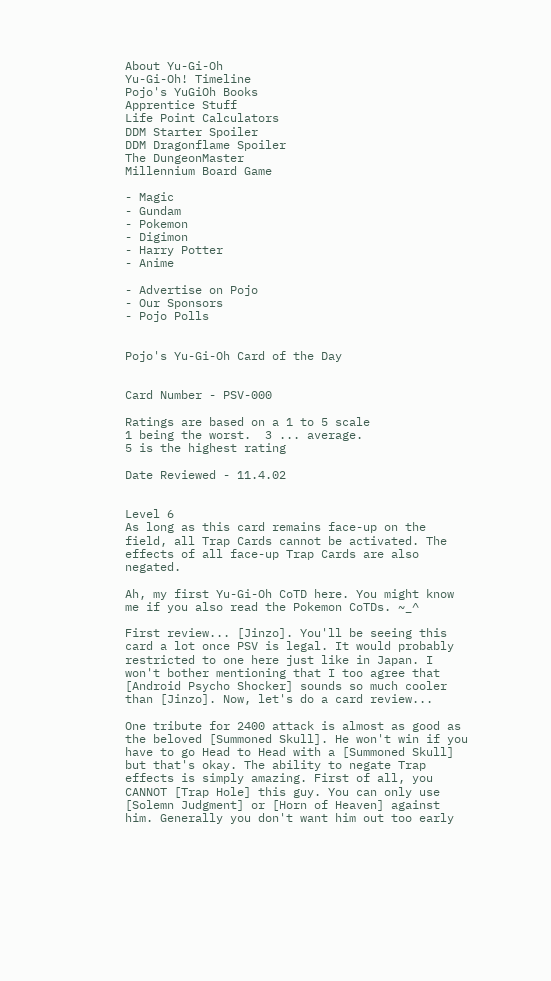About Yu-Gi-Oh
Yu-Gi-Oh! Timeline
Pojo's YuGiOh Books
Apprentice Stuff
Life Point Calculators
DDM Starter Spoiler
DDM Dragonflame Spoiler
The DungeonMaster
Millennium Board Game

- Magic
- Gundam
- Pokemon
- Digimon
- Harry Potter
- Anime

- Advertise on Pojo
- Our Sponsors
- Pojo Polls


Pojo's Yu-Gi-Oh Card of the Day


Card Number - PSV-000

Ratings are based on a 1 to 5 scale
1 being the worst.  3 ... average.
5 is the highest rating

Date Reviewed - 11.4.02


Level 6
As long as this card remains face-up on the field, all Trap Cards cannot be activated. The effects of all face-up Trap Cards are also negated.

Ah, my first Yu-Gi-Oh CoTD here. You might know me if you also read the Pokemon CoTDs. ~_^

First review... [Jinzo]. You'll be seeing this card a lot once PSV is legal. It would probably restricted to one here just like in Japan. I won't bother mentioning that I too agree that [Android Psycho Shocker] sounds so much cooler than [Jinzo]. Now, let's do a card review...

One tribute for 2400 attack is almost as good as the beloved [Summoned Skull]. He won't win if you have to go Head to Head with a [Summoned Skull] but that's okay. The ability to negate Trap effects is simply amazing. First of all, you CANNOT [Trap Hole] this guy. You can only use [Solemn Judgment] or [Horn of Heaven] against him. Generally you don't want him out too early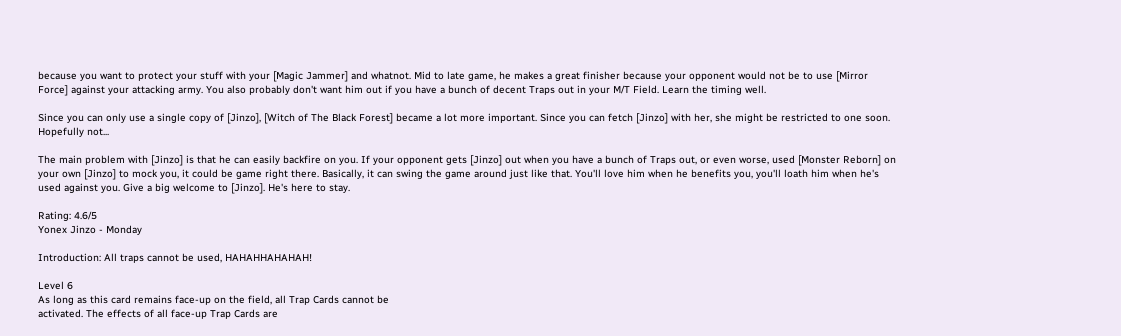because you want to protect your stuff with your [Magic Jammer] and whatnot. Mid to late game, he makes a great finisher because your opponent would not be to use [Mirror Force] against your attacking army. You also probably don't want him out if you have a bunch of decent Traps out in your M/T Field. Learn the timing well.

Since you can only use a single copy of [Jinzo], [Witch of The Black Forest] became a lot more important. Since you can fetch [Jinzo] with her, she might be restricted to one soon. Hopefully not...

The main problem with [Jinzo] is that he can easily backfire on you. If your opponent gets [Jinzo] out when you have a bunch of Traps out, or even worse, used [Monster Reborn] on your own [Jinzo] to mock you, it could be game right there. Basically, it can swing the game around just like that. You'll love him when he benefits you, you'll loath him when he's used against you. Give a big welcome to [Jinzo]. He's here to stay.

Rating: 4.6/5
Yonex Jinzo - Monday

Introduction: All traps cannot be used, HAHAHHAHAHAH!

Level 6
As long as this card remains face-up on the field, all Trap Cards cannot be
activated. The effects of all face-up Trap Cards are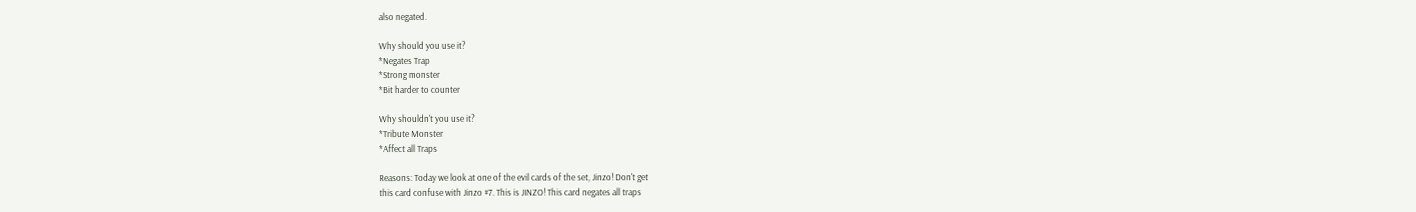also negated.

Why should you use it?
*Negates Trap
*Strong monster
*Bit harder to counter

Why shouldn't you use it?
*Tribute Monster
*Affect all Traps

Reasons: Today we look at one of the evil cards of the set, Jinzo! Don't get
this card confuse with Jinzo #7. This is JINZO! This card negates all traps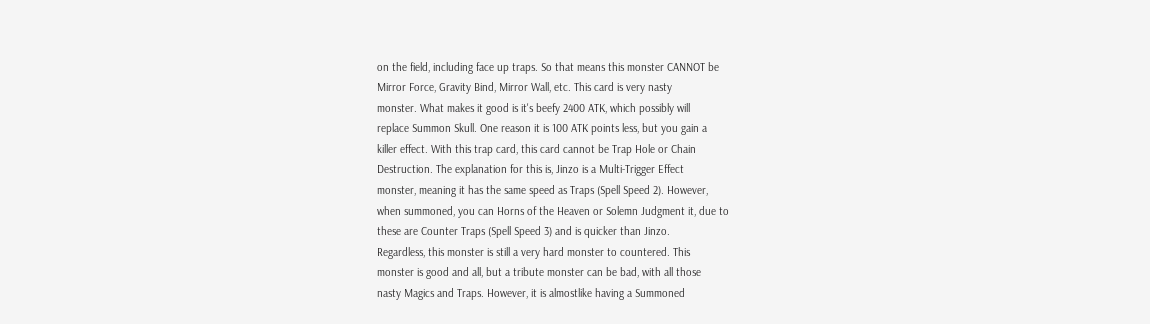on the field, including face up traps. So that means this monster CANNOT be
Mirror Force, Gravity Bind, Mirror Wall, etc. This card is very nasty
monster. What makes it good is it's beefy 2400 ATK, which possibly will
replace Summon Skull. One reason it is 100 ATK points less, but you gain a
killer effect. With this trap card, this card cannot be Trap Hole or Chain
Destruction. The explanation for this is, Jinzo is a Multi-Trigger Effect
monster, meaning it has the same speed as Traps (Spell Speed 2). However,
when summoned, you can Horns of the Heaven or Solemn Judgment it, due to
these are Counter Traps (Spell Speed 3) and is quicker than Jinzo.
Regardless, this monster is still a very hard monster to countered. This
monster is good and all, but a tribute monster can be bad, with all those
nasty Magics and Traps. However, it is almostlike having a Summoned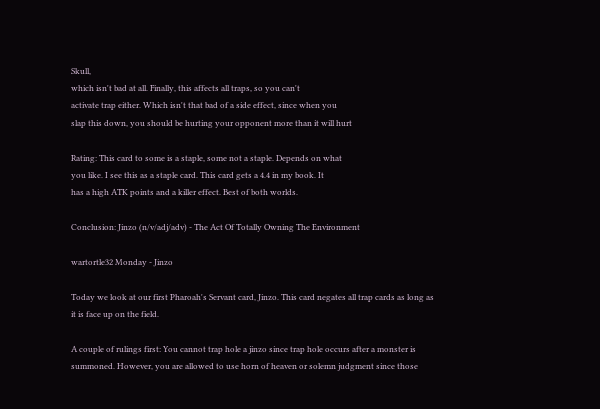Skull,
which isn't bad at all. Finally, this affects all traps, so you can't
activate trap either. Which isn't that bad of a side effect, since when you
slap this down, you should be hurting your opponent more than it will hurt

Rating: This card to some is a staple, some not a staple. Depends on what
you like. I see this as a staple card. This card gets a 4.4 in my book. It
has a high ATK points and a killer effect. Best of both worlds.

Conclusion: Jinzo (n/v/adj/adv) - The Act Of Totally Owning The Environment

wartortle32 Monday - Jinzo

Today we look at our first Pharoah's Servant card, Jinzo. This card negates all trap cards as long as it is face up on the field.

A couple of rulings first: You cannot trap hole a jinzo since trap hole occurs after a monster is summoned. However, you are allowed to use horn of heaven or solemn judgment since those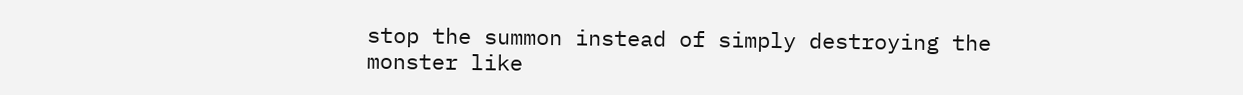stop the summon instead of simply destroying the monster like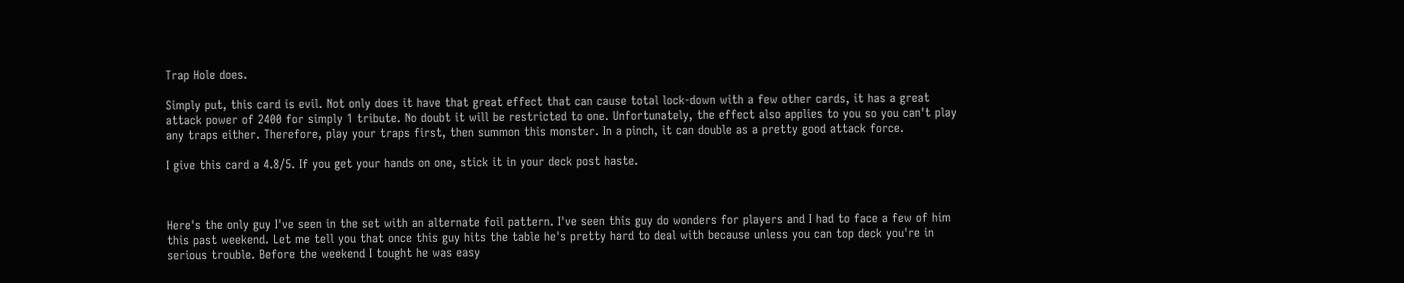Trap Hole does.

Simply put, this card is evil. Not only does it have that great effect that can cause total lock-down with a few other cards, it has a great attack power of 2400 for simply 1 tribute. No doubt it will be restricted to one. Unfortunately, the effect also applies to you so you can't play any traps either. Therefore, play your traps first, then summon this monster. In a pinch, it can double as a pretty good attack force.

I give this card a 4.8/5. If you get your hands on one, stick it in your deck post haste.



Here's the only guy I've seen in the set with an alternate foil pattern. I've seen this guy do wonders for players and I had to face a few of him this past weekend. Let me tell you that once this guy hits the table he's pretty hard to deal with because unless you can top deck you're in serious trouble. Before the weekend I tought he was easy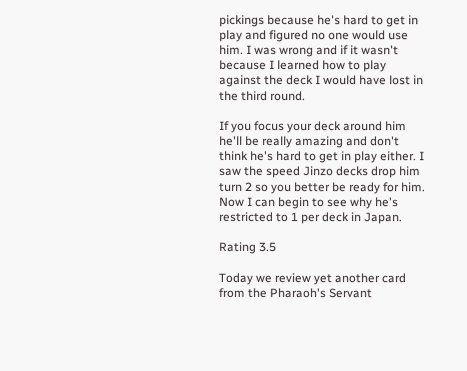pickings because he's hard to get in play and figured no one would use him. I was wrong and if it wasn't because I learned how to play against the deck I would have lost in the third round.

If you focus your deck around him he'll be really amazing and don't think he's hard to get in play either. I saw the speed Jinzo decks drop him turn 2 so you better be ready for him. Now I can begin to see why he's restricted to 1 per deck in Japan.

Rating 3.5

Today we review yet another card from the Pharaoh's Servant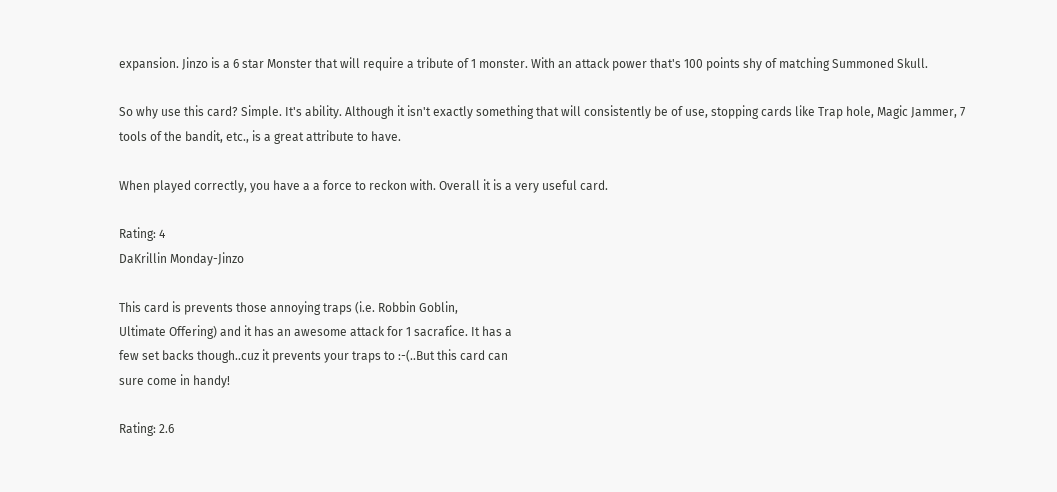expansion. Jinzo is a 6 star Monster that will require a tribute of 1 monster. With an attack power that's 100 points shy of matching Summoned Skull.

So why use this card? Simple. It's ability. Although it isn't exactly something that will consistently be of use, stopping cards like Trap hole, Magic Jammer, 7 tools of the bandit, etc., is a great attribute to have.

When played correctly, you have a a force to reckon with. Overall it is a very useful card.

Rating: 4
DaKrillin Monday-Jinzo

This card is prevents those annoying traps (i.e. Robbin Goblin,
Ultimate Offering) and it has an awesome attack for 1 sacrafice. It has a
few set backs though..cuz it prevents your traps to :-(..But this card can
sure come in handy!

Rating: 2.6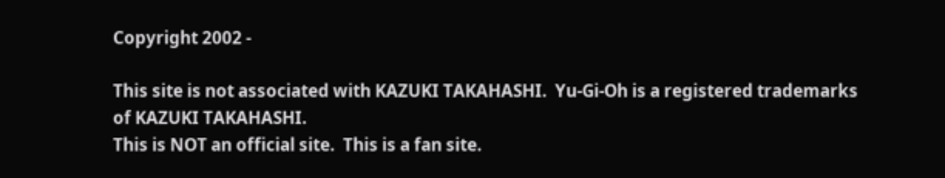Copyright 2002 -

This site is not associated with KAZUKI TAKAHASHI.  Yu-Gi-Oh is a registered trademarks of KAZUKI TAKAHASHI.
This is NOT an official site.  This is a fan site.